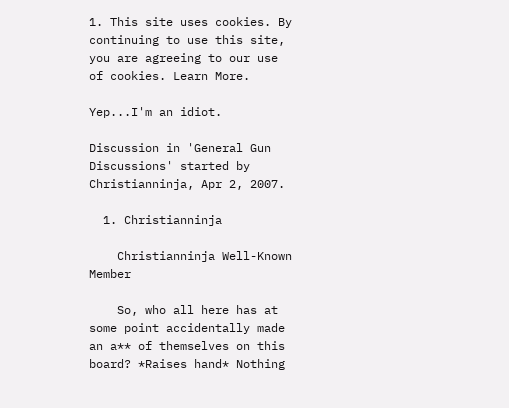1. This site uses cookies. By continuing to use this site, you are agreeing to our use of cookies. Learn More.

Yep...I'm an idiot.

Discussion in 'General Gun Discussions' started by Christianninja, Apr 2, 2007.

  1. Christianninja

    Christianninja Well-Known Member

    So, who all here has at some point accidentally made an a** of themselves on this board? *Raises hand* Nothing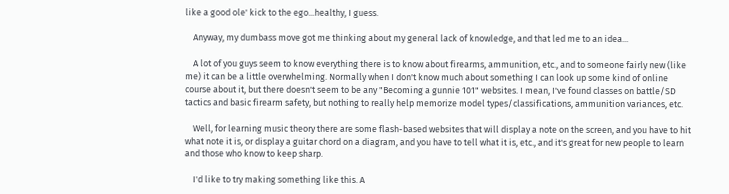like a good ole' kick to the ego...healthy, I guess.

    Anyway, my dumbass move got me thinking about my general lack of knowledge, and that led me to an idea...

    A lot of you guys seem to know everything there is to know about firearms, ammunition, etc., and to someone fairly new (like me) it can be a little overwhelming. Normally when I don't know much about something I can look up some kind of online course about it, but there doesn't seem to be any "Becoming a gunnie 101" websites. I mean, I've found classes on battle/SD tactics and basic firearm safety, but nothing to really help memorize model types/classifications, ammunition variances, etc.

    Well, for learning music theory there are some flash-based websites that will display a note on the screen, and you have to hit what note it is, or display a guitar chord on a diagram, and you have to tell what it is, etc., and it's great for new people to learn and those who know to keep sharp.

    I'd like to try making something like this. A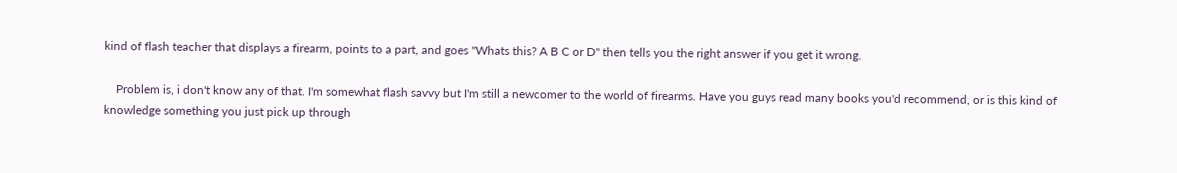kind of flash teacher that displays a firearm, points to a part, and goes "Whats this? A B C or D" then tells you the right answer if you get it wrong.

    Problem is, i don't know any of that. I'm somewhat flash savvy but I'm still a newcomer to the world of firearms. Have you guys read many books you'd recommend, or is this kind of knowledge something you just pick up through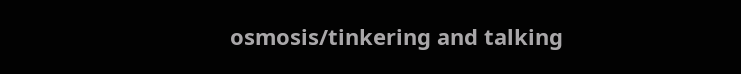osmosis/tinkering and talking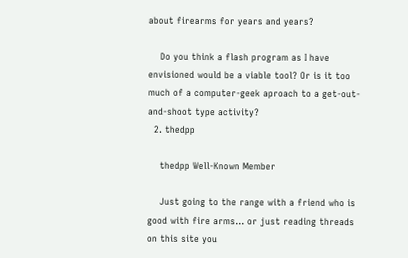about firearms for years and years?

    Do you think a flash program as I have envisioned would be a viable tool? Or is it too much of a computer-geek aproach to a get-out-and-shoot type activity?
  2. thedpp

    thedpp Well-Known Member

    Just going to the range with a friend who is good with fire arms... or just reading threads on this site you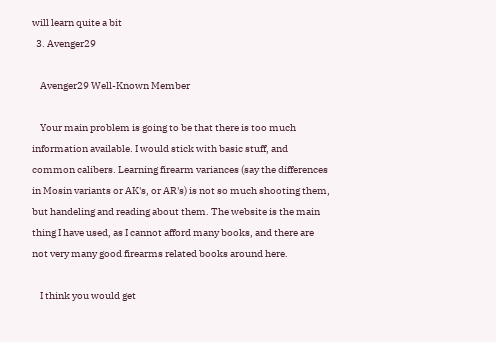will learn quite a bit
  3. Avenger29

    Avenger29 Well-Known Member

    Your main problem is going to be that there is too much information available. I would stick with basic stuff, and common calibers. Learning firearm variances (say the differences in Mosin variants or AK's, or AR's) is not so much shooting them, but handeling and reading about them. The website is the main thing I have used, as I cannot afford many books, and there are not very many good firearms related books around here.

    I think you would get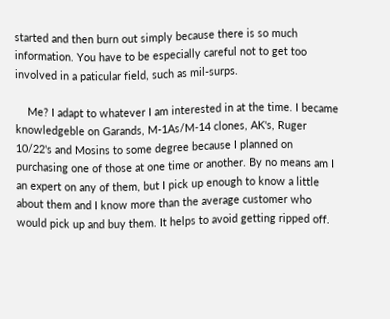started and then burn out simply because there is so much information. You have to be especially careful not to get too involved in a paticular field, such as mil-surps.

    Me? I adapt to whatever I am interested in at the time. I became knowledgeble on Garands, M-1As/M-14 clones, AK's, Ruger 10/22's and Mosins to some degree because I planned on purchasing one of those at one time or another. By no means am I an expert on any of them, but I pick up enough to know a little about them and I know more than the average customer who would pick up and buy them. It helps to avoid getting ripped off.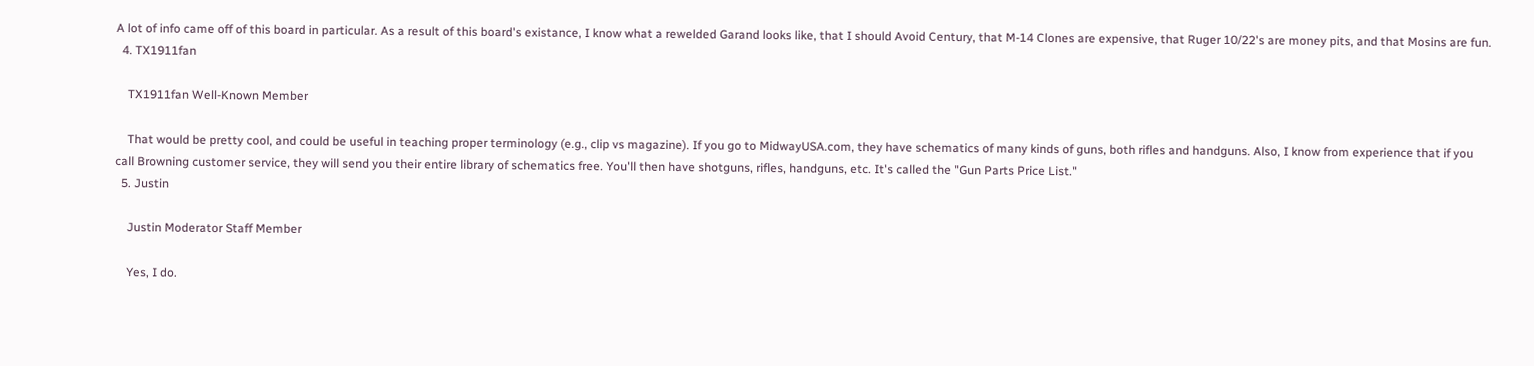A lot of info came off of this board in particular. As a result of this board's existance, I know what a rewelded Garand looks like, that I should Avoid Century, that M-14 Clones are expensive, that Ruger 10/22's are money pits, and that Mosins are fun.
  4. TX1911fan

    TX1911fan Well-Known Member

    That would be pretty cool, and could be useful in teaching proper terminology (e.g., clip vs magazine). If you go to MidwayUSA.com, they have schematics of many kinds of guns, both rifles and handguns. Also, I know from experience that if you call Browning customer service, they will send you their entire library of schematics free. You'll then have shotguns, rifles, handguns, etc. It's called the "Gun Parts Price List."
  5. Justin

    Justin Moderator Staff Member

    Yes, I do.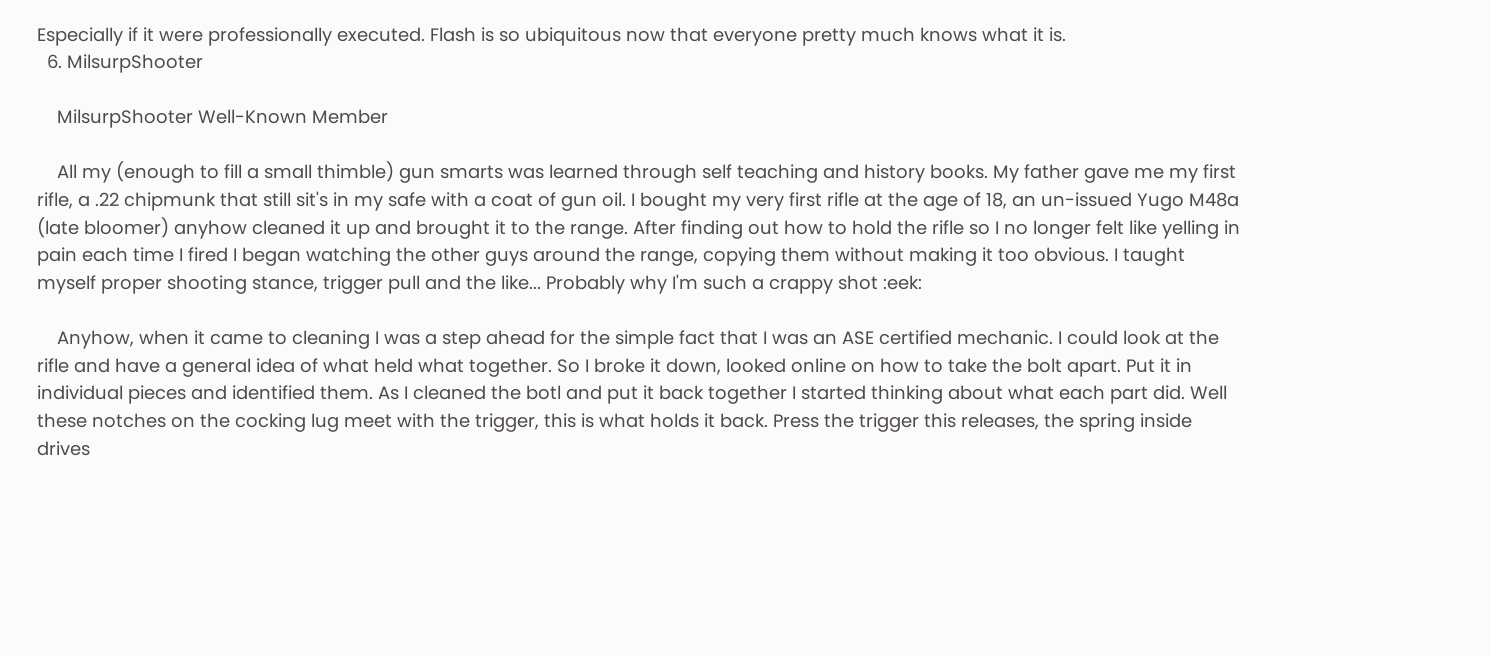Especially if it were professionally executed. Flash is so ubiquitous now that everyone pretty much knows what it is.
  6. MilsurpShooter

    MilsurpShooter Well-Known Member

    All my (enough to fill a small thimble) gun smarts was learned through self teaching and history books. My father gave me my first rifle, a .22 chipmunk that still sit's in my safe with a coat of gun oil. I bought my very first rifle at the age of 18, an un-issued Yugo M48a (late bloomer) anyhow cleaned it up and brought it to the range. After finding out how to hold the rifle so I no longer felt like yelling in pain each time I fired I began watching the other guys around the range, copying them without making it too obvious. I taught myself proper shooting stance, trigger pull and the like... Probably why I'm such a crappy shot :eek:

    Anyhow, when it came to cleaning I was a step ahead for the simple fact that I was an ASE certified mechanic. I could look at the rifle and have a general idea of what held what together. So I broke it down, looked online on how to take the bolt apart. Put it in individual pieces and identified them. As I cleaned the botl and put it back together I started thinking about what each part did. Well these notches on the cocking lug meet with the trigger, this is what holds it back. Press the trigger this releases, the spring inside drives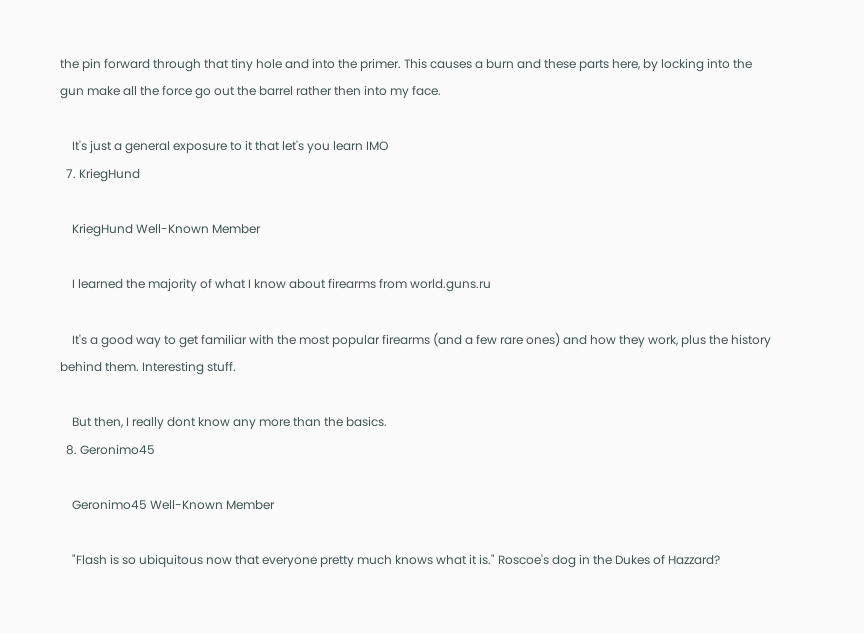the pin forward through that tiny hole and into the primer. This causes a burn and these parts here, by locking into the gun make all the force go out the barrel rather then into my face.

    It's just a general exposure to it that let's you learn IMO
  7. KriegHund

    KriegHund Well-Known Member

    I learned the majority of what I know about firearms from world.guns.ru

    It's a good way to get familiar with the most popular firearms (and a few rare ones) and how they work, plus the history behind them. Interesting stuff.

    But then, I really dont know any more than the basics.
  8. Geronimo45

    Geronimo45 Well-Known Member

    "Flash is so ubiquitous now that everyone pretty much knows what it is." Roscoe's dog in the Dukes of Hazzard?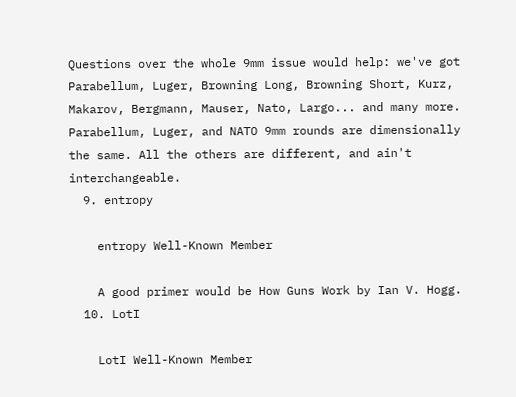Questions over the whole 9mm issue would help: we've got Parabellum, Luger, Browning Long, Browning Short, Kurz, Makarov, Bergmann, Mauser, Nato, Largo... and many more. Parabellum, Luger, and NATO 9mm rounds are dimensionally the same. All the others are different, and ain't interchangeable.
  9. entropy

    entropy Well-Known Member

    A good primer would be How Guns Work by Ian V. Hogg.
  10. LotI

    LotI Well-Known Member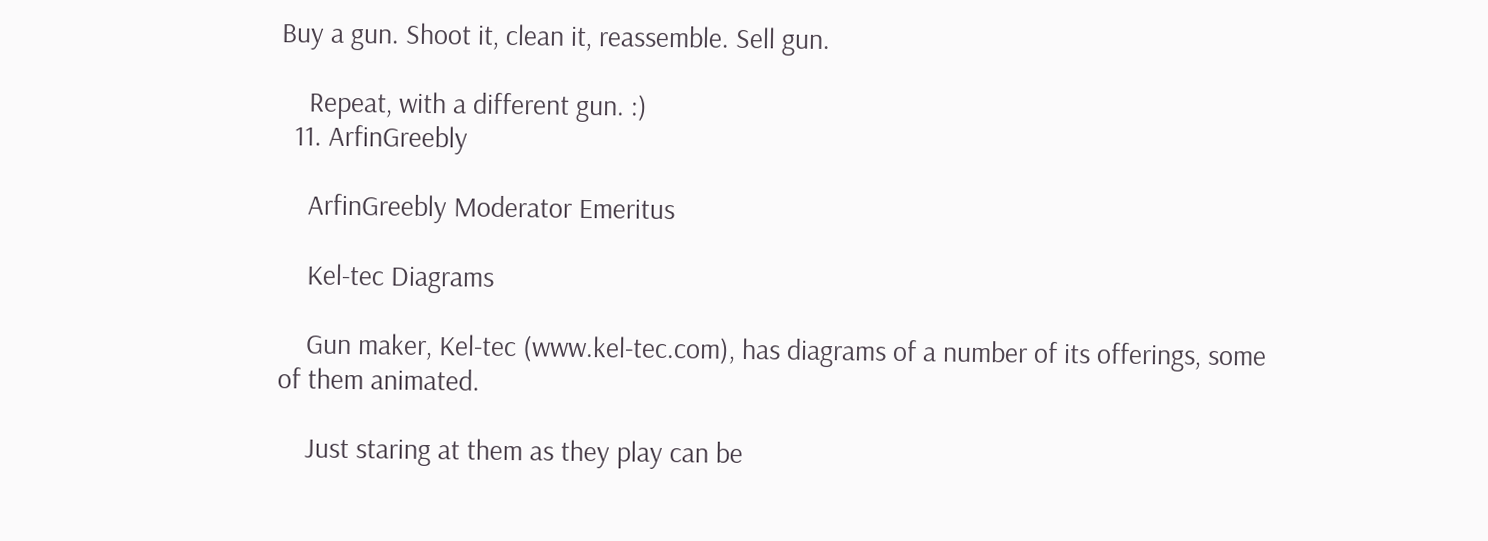Buy a gun. Shoot it, clean it, reassemble. Sell gun.

    Repeat, with a different gun. :)
  11. ArfinGreebly

    ArfinGreebly Moderator Emeritus

    Kel-tec Diagrams

    Gun maker, Kel-tec (www.kel-tec.com), has diagrams of a number of its offerings, some of them animated.

    Just staring at them as they play can be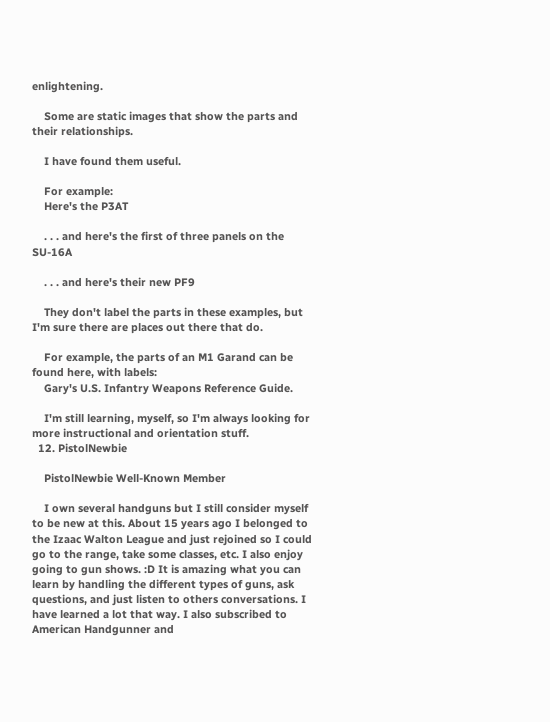enlightening.

    Some are static images that show the parts and their relationships.

    I have found them useful.

    For example:
    Here's the P3AT

    . . . and here's the first of three panels on the SU-16A

    . . . and here's their new PF9

    They don't label the parts in these examples, but I'm sure there are places out there that do.

    For example, the parts of an M1 Garand can be found here, with labels:
    Gary's U.S. Infantry Weapons Reference Guide.

    I'm still learning, myself, so I'm always looking for more instructional and orientation stuff.
  12. PistolNewbie

    PistolNewbie Well-Known Member

    I own several handguns but I still consider myself to be new at this. About 15 years ago I belonged to the Izaac Walton League and just rejoined so I could go to the range, take some classes, etc. I also enjoy going to gun shows. :D It is amazing what you can learn by handling the different types of guns, ask questions, and just listen to others conversations. I have learned a lot that way. I also subscribed to American Handgunner and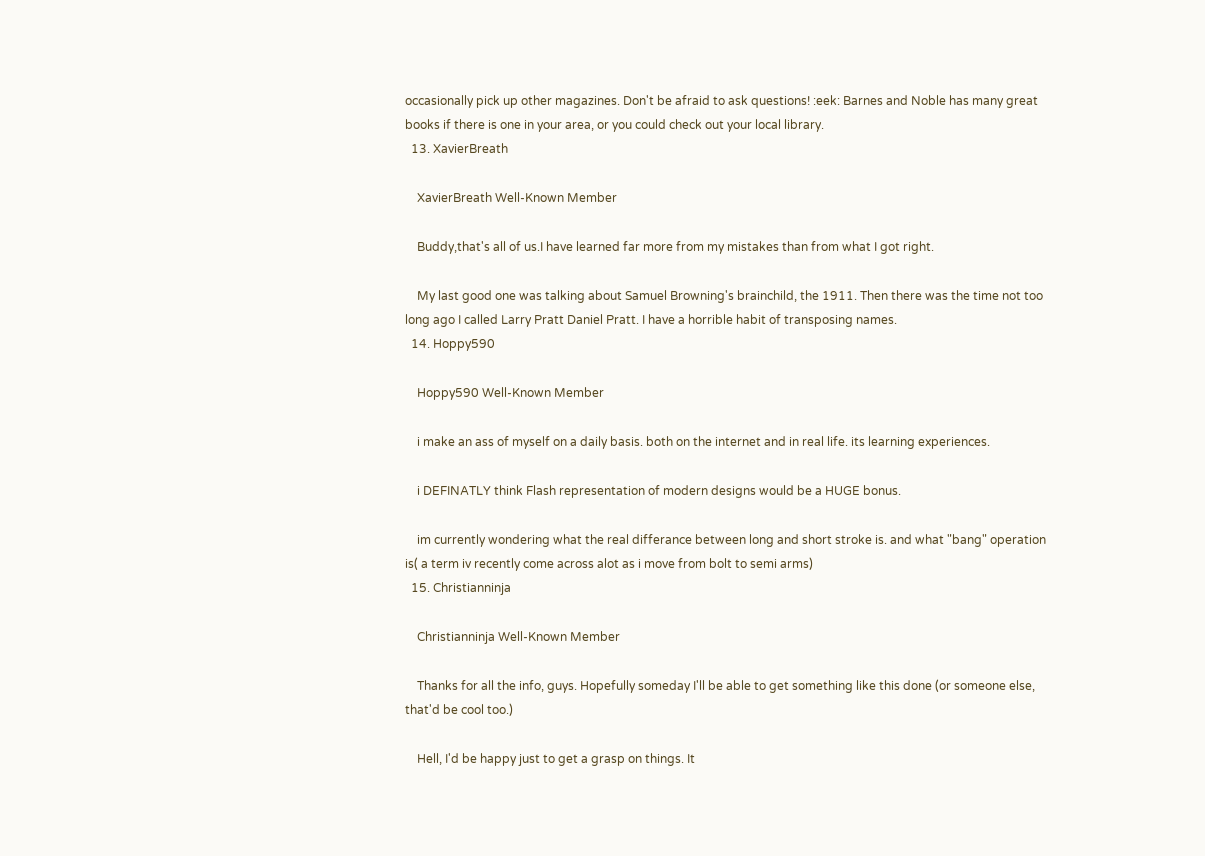occasionally pick up other magazines. Don't be afraid to ask questions! :eek: Barnes and Noble has many great books if there is one in your area, or you could check out your local library.
  13. XavierBreath

    XavierBreath Well-Known Member

    Buddy,that's all of us.I have learned far more from my mistakes than from what I got right.

    My last good one was talking about Samuel Browning's brainchild, the 1911. Then there was the time not too long ago I called Larry Pratt Daniel Pratt. I have a horrible habit of transposing names.
  14. Hoppy590

    Hoppy590 Well-Known Member

    i make an ass of myself on a daily basis. both on the internet and in real life. its learning experiences.

    i DEFINATLY think Flash representation of modern designs would be a HUGE bonus.

    im currently wondering what the real differance between long and short stroke is. and what "bang" operation is( a term iv recently come across alot as i move from bolt to semi arms)
  15. Christianninja

    Christianninja Well-Known Member

    Thanks for all the info, guys. Hopefully someday I'll be able to get something like this done (or someone else, that'd be cool too.)

    Hell, I'd be happy just to get a grasp on things. It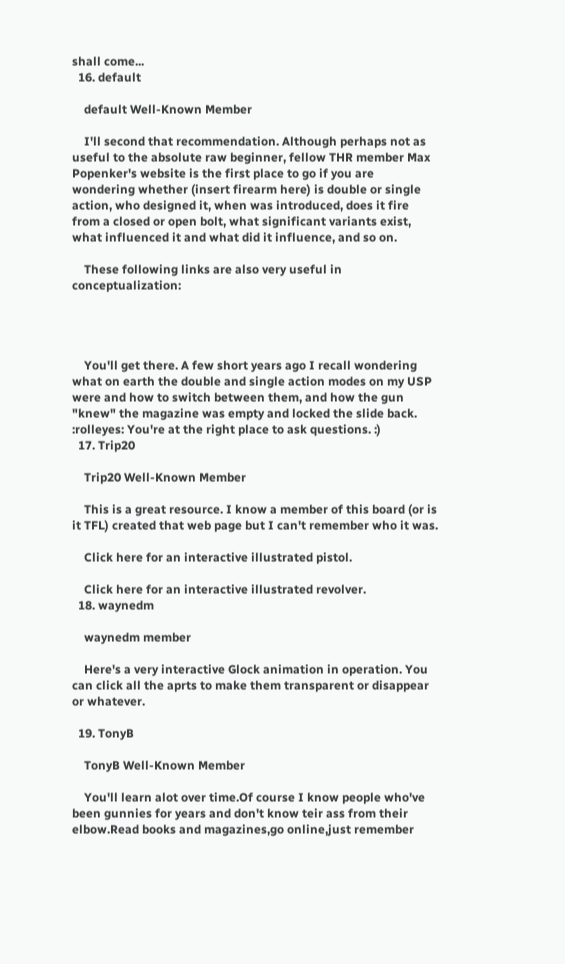shall come...
  16. default

    default Well-Known Member

    I'll second that recommendation. Although perhaps not as useful to the absolute raw beginner, fellow THR member Max Popenker's website is the first place to go if you are wondering whether (insert firearm here) is double or single action, who designed it, when was introduced, does it fire from a closed or open bolt, what significant variants exist, what influenced it and what did it influence, and so on.

    These following links are also very useful in conceptualization:




    You'll get there. A few short years ago I recall wondering what on earth the double and single action modes on my USP were and how to switch between them, and how the gun "knew" the magazine was empty and locked the slide back. :rolleyes: You're at the right place to ask questions. :)
  17. Trip20

    Trip20 Well-Known Member

    This is a great resource. I know a member of this board (or is it TFL) created that web page but I can't remember who it was.

    Click here for an interactive illustrated pistol.

    Click here for an interactive illustrated revolver.
  18. waynedm

    waynedm member

    Here's a very interactive Glock animation in operation. You can click all the aprts to make them transparent or disappear or whatever.

  19. TonyB

    TonyB Well-Known Member

    You'll learn alot over time.Of course I know people who've been gunnies for years and don't know teir ass from their elbow.Read books and magazines,go online,just remember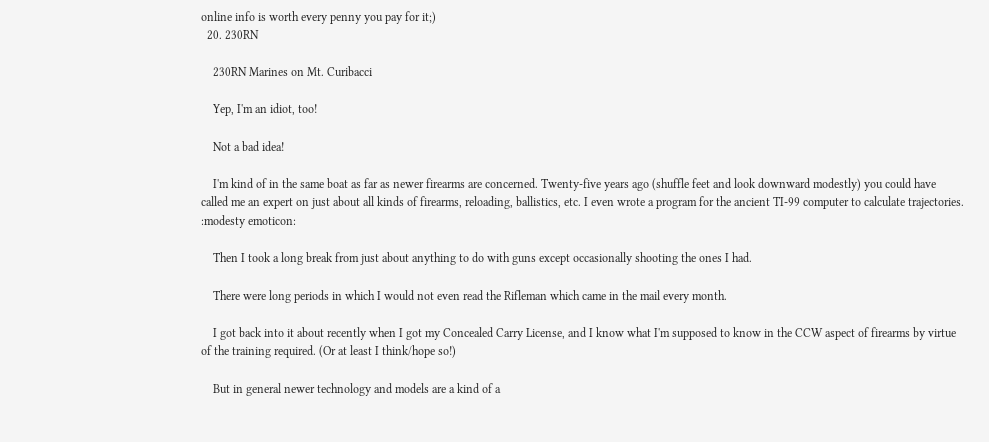online info is worth every penny you pay for it;)
  20. 230RN

    230RN Marines on Mt. Curibacci

    Yep, I'm an idiot, too!

    Not a bad idea!

    I'm kind of in the same boat as far as newer firearms are concerned. Twenty-five years ago (shuffle feet and look downward modestly) you could have called me an expert on just about all kinds of firearms, reloading, ballistics, etc. I even wrote a program for the ancient TI-99 computer to calculate trajectories. :modesty emoticon:

    Then I took a long break from just about anything to do with guns except occasionally shooting the ones I had.

    There were long periods in which I would not even read the Rifleman which came in the mail every month.

    I got back into it about recently when I got my Concealed Carry License, and I know what I'm supposed to know in the CCW aspect of firearms by virtue of the training required. (Or at least I think/hope so!)

    But in general newer technology and models are a kind of a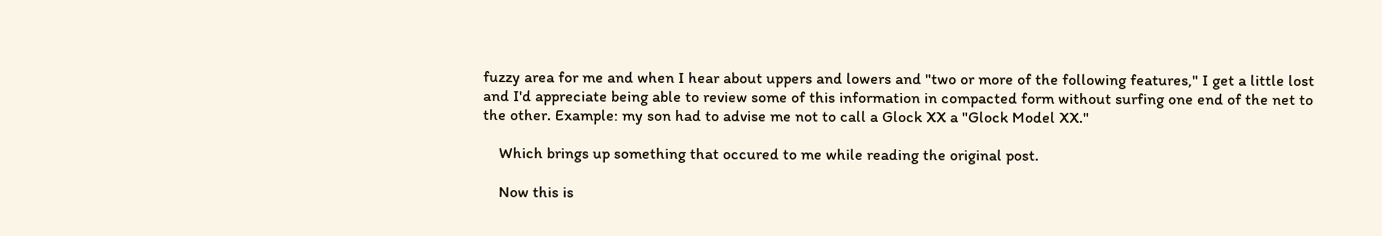fuzzy area for me and when I hear about uppers and lowers and "two or more of the following features," I get a little lost and I'd appreciate being able to review some of this information in compacted form without surfing one end of the net to the other. Example: my son had to advise me not to call a Glock XX a "Glock Model XX."

    Which brings up something that occured to me while reading the original post.

    Now this is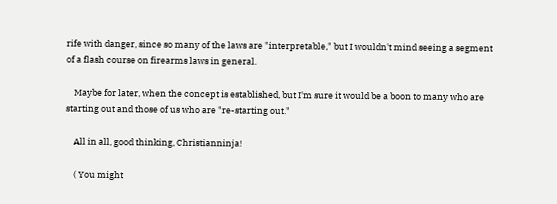rife with danger, since so many of the laws are "interpretable," but I wouldn't mind seeing a segment of a flash course on firearms laws in general.

    Maybe for later, when the concept is established, but I'm sure it would be a boon to many who are starting out and those of us who are "re-starting out."

    All in all, good thinking, Christianninja!

    ( You might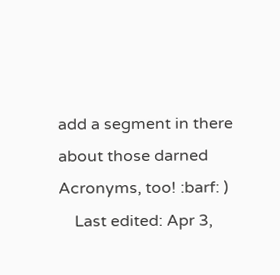add a segment in there about those darned Acronyms, too! :barf: )
    Last edited: Apr 3,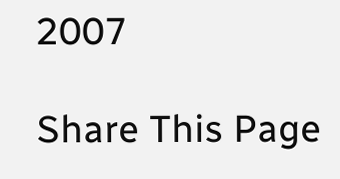2007

Share This Page